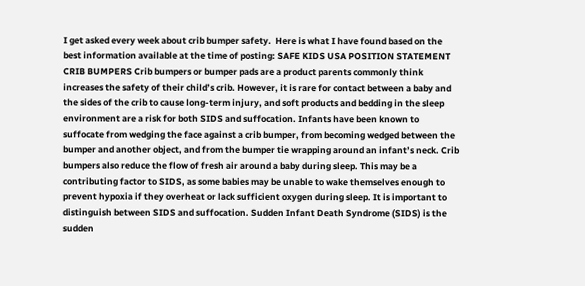I get asked every week about crib bumper safety.  Here is what I have found based on the best information available at the time of posting: SAFE KIDS USA POSITION STATEMENT CRIB BUMPERS Crib bumpers or bumper pads are a product parents commonly think increases the safety of their child’s crib. However, it is rare for contact between a baby and the sides of the crib to cause long-term injury, and soft products and bedding in the sleep environment are a risk for both SIDS and suffocation. Infants have been known to suffocate from wedging the face against a crib bumper, from becoming wedged between the bumper and another object, and from the bumper tie wrapping around an infant’s neck. Crib bumpers also reduce the flow of fresh air around a baby during sleep. This may be a contributing factor to SIDS, as some babies may be unable to wake themselves enough to prevent hypoxia if they overheat or lack sufficient oxygen during sleep. It is important to distinguish between SIDS and suffocation. Sudden Infant Death Syndrome (SIDS) is the sudden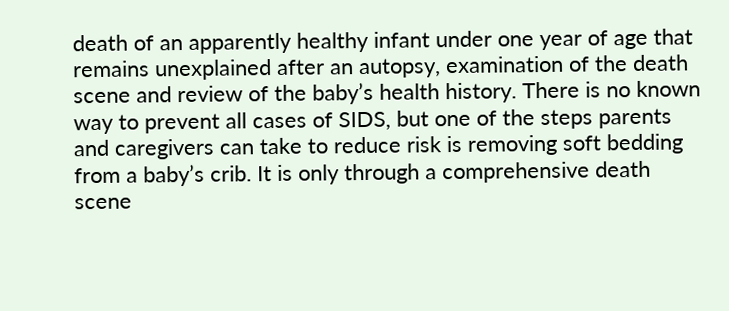death of an apparently healthy infant under one year of age that remains unexplained after an autopsy, examination of the death scene and review of the baby’s health history. There is no known way to prevent all cases of SIDS, but one of the steps parents and caregivers can take to reduce risk is removing soft bedding from a baby’s crib. It is only through a comprehensive death scene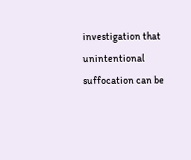investigation that unintentional suffocation can be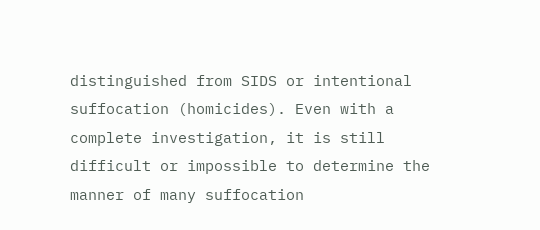distinguished from SIDS or intentional suffocation (homicides). Even with a complete investigation, it is still difficult or impossible to determine the manner of many suffocation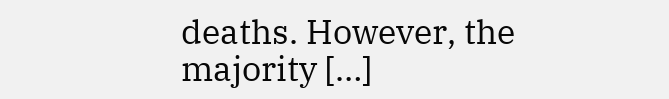deaths. However, the majority […]